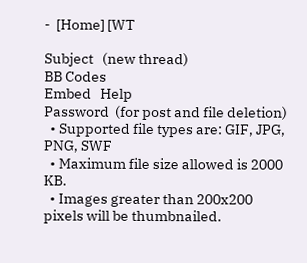-  [Home] [WT

Subject   (new thread)
BB Codes
Embed   Help
Password  (for post and file deletion)
  • Supported file types are: GIF, JPG, PNG, SWF
  • Maximum file size allowed is 2000 KB.
  • Images greater than 200x200 pixels will be thumbnailed.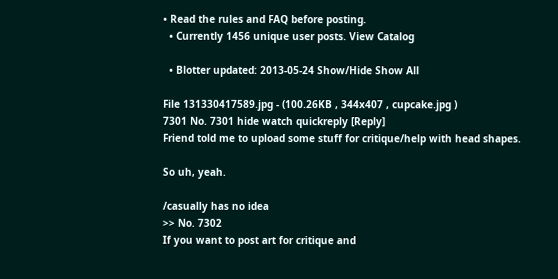• Read the rules and FAQ before posting.
  • Currently 1456 unique user posts. View Catalog

  • Blotter updated: 2013-05-24 Show/Hide Show All

File 131330417589.jpg - (100.26KB , 344x407 , cupcake.jpg )
7301 No. 7301 hide watch quickreply [Reply]
Friend told me to upload some stuff for critique/help with head shapes.

So uh, yeah.

/casually has no idea
>> No. 7302
If you want to post art for critique and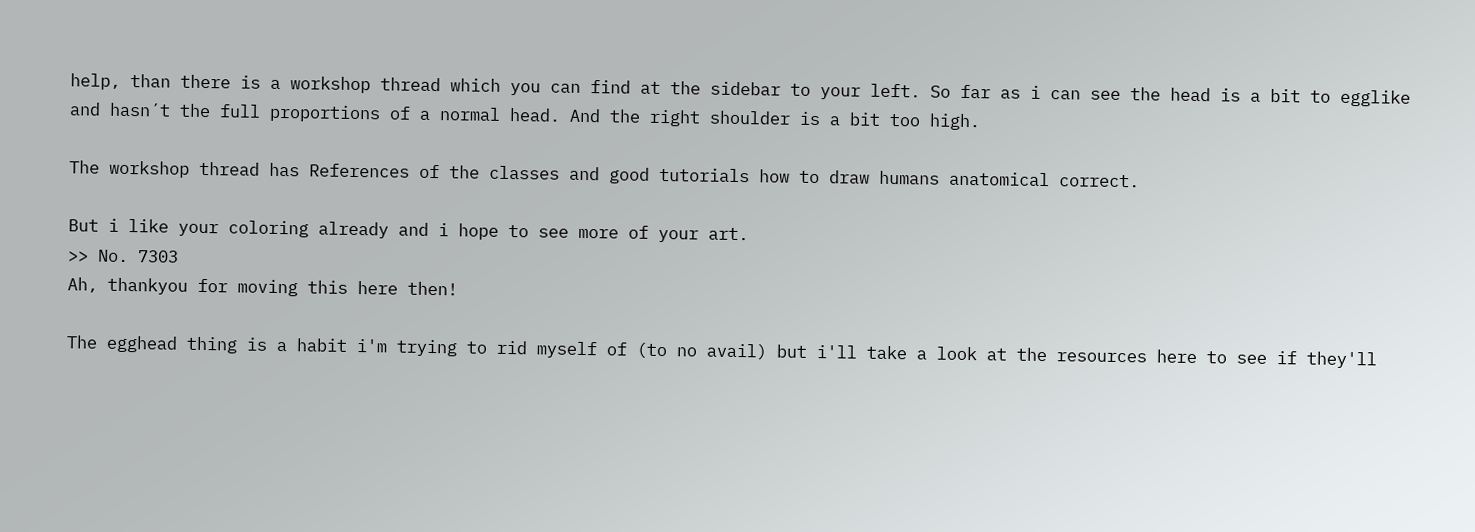help, than there is a workshop thread which you can find at the sidebar to your left. So far as i can see the head is a bit to egglike and hasn´t the full proportions of a normal head. And the right shoulder is a bit too high.

The workshop thread has References of the classes and good tutorials how to draw humans anatomical correct.

But i like your coloring already and i hope to see more of your art.
>> No. 7303
Ah, thankyou for moving this here then!

The egghead thing is a habit i'm trying to rid myself of (to no avail) but i'll take a look at the resources here to see if they'll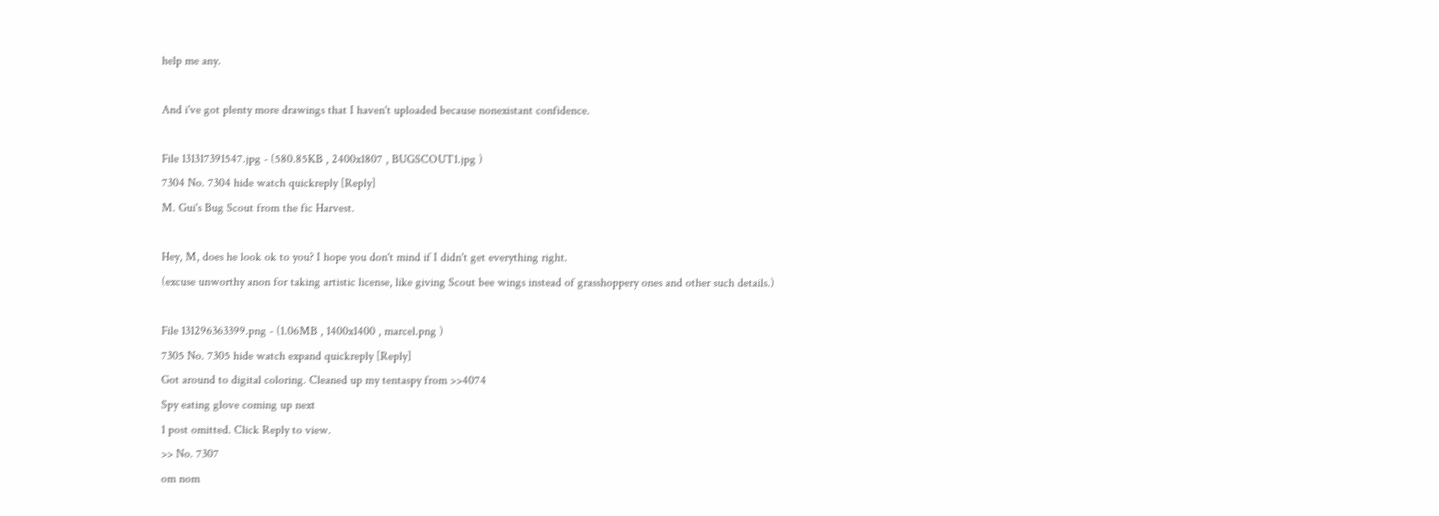help me any.

And i've got plenty more drawings that I haven't uploaded because nonexistant confidence.

File 131317391547.jpg - (580.85KB , 2400x1807 , BUGSCOUT1.jpg )
7304 No. 7304 hide watch quickreply [Reply]
M. Gui's Bug Scout from the fic Harvest.

Hey, M, does he look ok to you? I hope you don't mind if I didn't get everything right.
(excuse unworthy anon for taking artistic license, like giving Scout bee wings instead of grasshoppery ones and other such details.)

File 131296363399.png - (1.06MB , 1400x1400 , marcel.png )
7305 No. 7305 hide watch expand quickreply [Reply]
Got around to digital coloring. Cleaned up my tentaspy from >>4074
Spy eating glove coming up next
1 post omitted. Click Reply to view.
>> No. 7307
om nom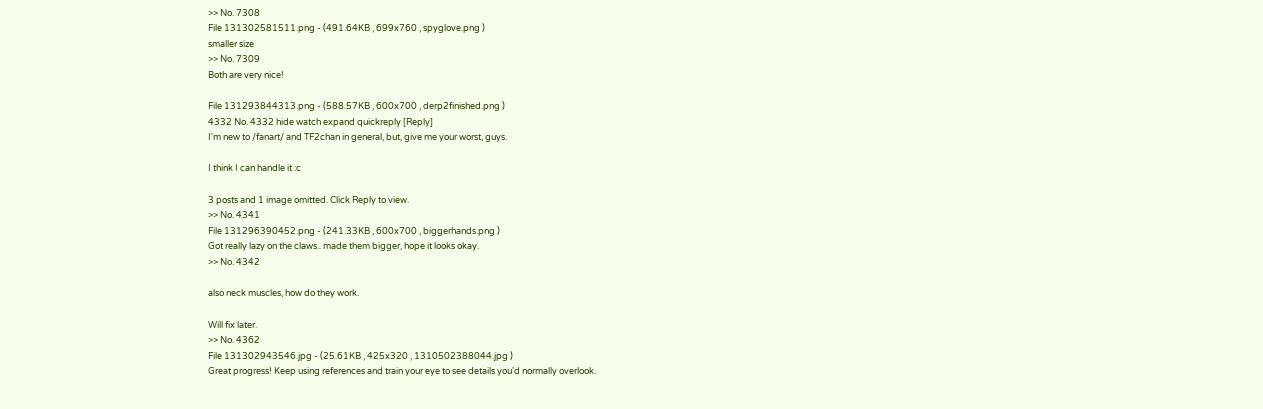>> No. 7308
File 131302581511.png - (491.64KB , 699x760 , spyglove.png )
smaller size
>> No. 7309
Both are very nice!

File 131293844313.png - (588.57KB , 600x700 , derp2finished.png )
4332 No. 4332 hide watch expand quickreply [Reply]
I'm new to /fanart/ and TF2chan in general, but, give me your worst, guys.

I think I can handle it :c

3 posts and 1 image omitted. Click Reply to view.
>> No. 4341
File 131296390452.png - (241.33KB , 600x700 , biggerhands.png )
Got really lazy on the claws.. made them bigger, hope it looks okay.
>> No. 4342

also neck muscles, how do they work.

Will fix later.
>> No. 4362
File 131302943546.jpg - (25.61KB , 425x320 , 1310502388044.jpg )
Great progress! Keep using references and train your eye to see details you'd normally overlook.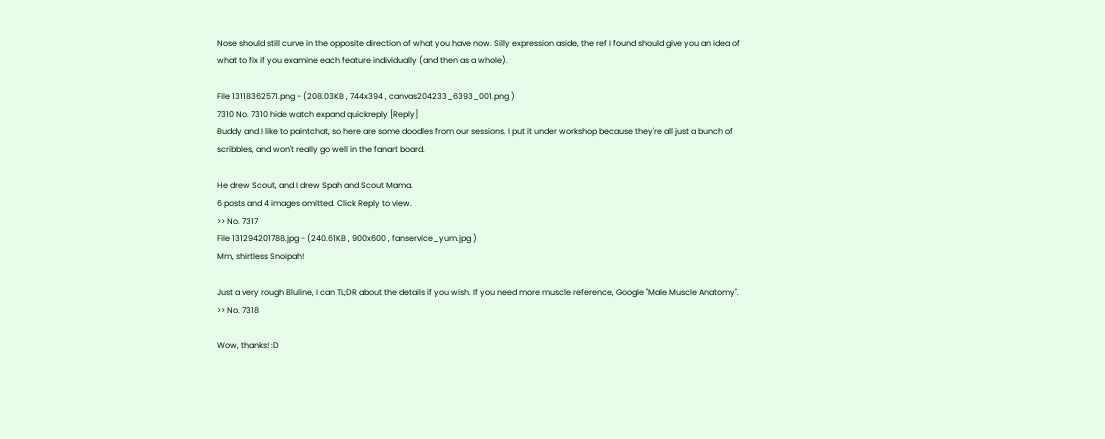Nose should still curve in the opposite direction of what you have now. Silly expression aside, the ref I found should give you an idea of what to fix if you examine each feature individually (and then as a whole).

File 13118362571.png - (208.03KB , 744x394 , canvas204233_6393_001.png )
7310 No. 7310 hide watch expand quickreply [Reply]
Buddy and I like to paintchat, so here are some doodles from our sessions. I put it under workshop because they're all just a bunch of scribbles, and won't really go well in the fanart board.

He drew Scout, and I drew Spah and Scout Mama.
6 posts and 4 images omitted. Click Reply to view.
>> No. 7317
File 131294201788.jpg - (240.61KB , 900x600 , fanservice_yum.jpg )
Mm, shirtless Snoipah!

Just a very rough Bluline, I can TL;DR about the details if you wish. If you need more muscle reference, Google "Male Muscle Anatomy".
>> No. 7318

Wow, thanks! :D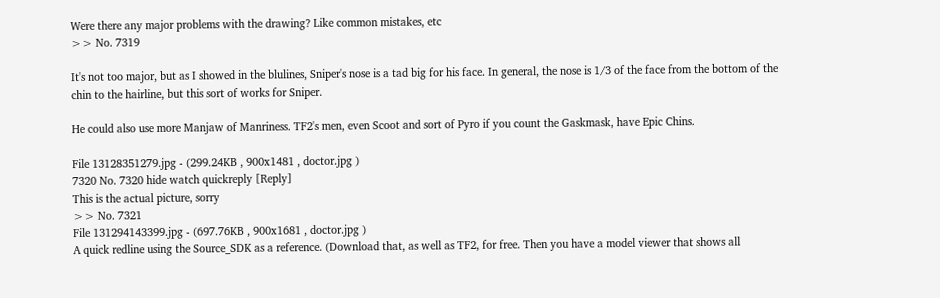Were there any major problems with the drawing? Like common mistakes, etc
>> No. 7319

It's not too major, but as I showed in the blulines, Sniper's nose is a tad big for his face. In general, the nose is 1/3 of the face from the bottom of the chin to the hairline, but this sort of works for Sniper.

He could also use more Manjaw of Manriness. TF2's men, even Scoot and sort of Pyro if you count the Gaskmask, have Epic Chins.

File 13128351279.jpg - (299.24KB , 900x1481 , doctor.jpg )
7320 No. 7320 hide watch quickreply [Reply]
This is the actual picture, sorry
>> No. 7321
File 131294143399.jpg - (697.76KB , 900x1681 , doctor.jpg )
A quick redline using the Source_SDK as a reference. (Download that, as well as TF2, for free. Then you have a model viewer that shows all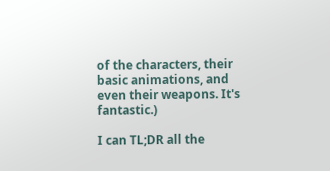of the characters, their basic animations, and even their weapons. It's fantastic.)

I can TL;DR all the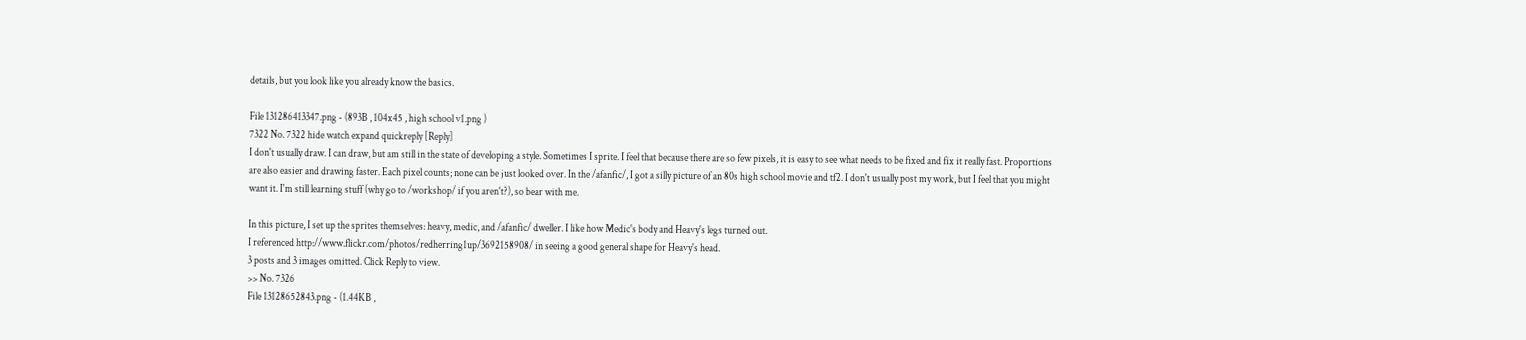details, but you look like you already know the basics.

File 131286413347.png - (893B , 104x45 , high school v1.png )
7322 No. 7322 hide watch expand quickreply [Reply]
I don't usually draw. I can draw, but am still in the state of developing a style. Sometimes I sprite. I feel that because there are so few pixels, it is easy to see what needs to be fixed and fix it really fast. Proportions are also easier and drawing faster. Each pixel counts; none can be just looked over. In the /afanfic/, I got a silly picture of an 80s high school movie and tf2. I don't usually post my work, but I feel that you might want it. I'm still learning stuff (why go to /workshop/ if you aren't?), so bear with me.

In this picture, I set up the sprites themselves: heavy, medic, and /afanfic/ dweller. I like how Medic's body and Heavy's legs turned out.
I referenced http://www.flickr.com/photos/redherring1up/3692158908/ in seeing a good general shape for Heavy's head.
3 posts and 3 images omitted. Click Reply to view.
>> No. 7326
File 13128652843.png - (1.44KB ,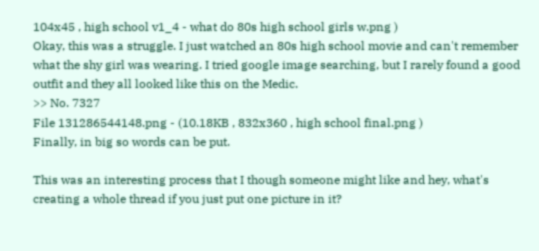104x45 , high school v1_4 - what do 80s high school girls w.png )
Okay, this was a struggle. I just watched an 80s high school movie and can't remember what the shy girl was wearing. I tried google image searching, but I rarely found a good outfit and they all looked like this on the Medic.
>> No. 7327
File 131286544148.png - (10.18KB , 832x360 , high school final.png )
Finally, in big so words can be put.

This was an interesting process that I though someone might like and hey, what's creating a whole thread if you just put one picture in it?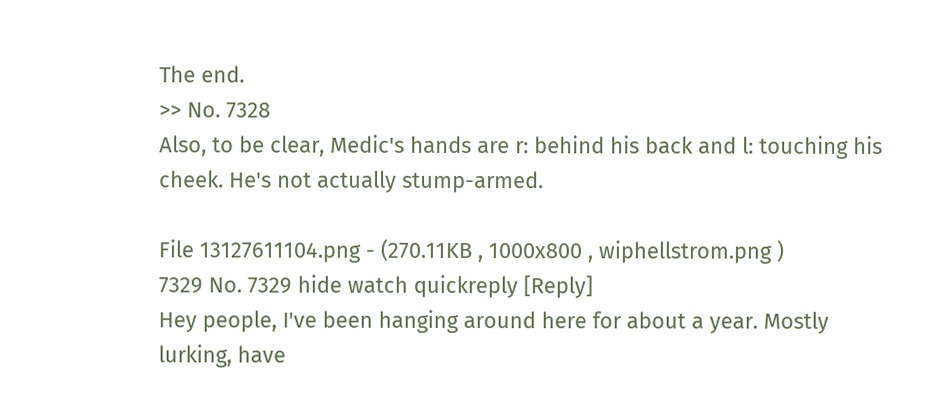The end.
>> No. 7328
Also, to be clear, Medic's hands are r: behind his back and l: touching his cheek. He's not actually stump-armed.

File 13127611104.png - (270.11KB , 1000x800 , wiphellstrom.png )
7329 No. 7329 hide watch quickreply [Reply]
Hey people, I've been hanging around here for about a year. Mostly lurking, have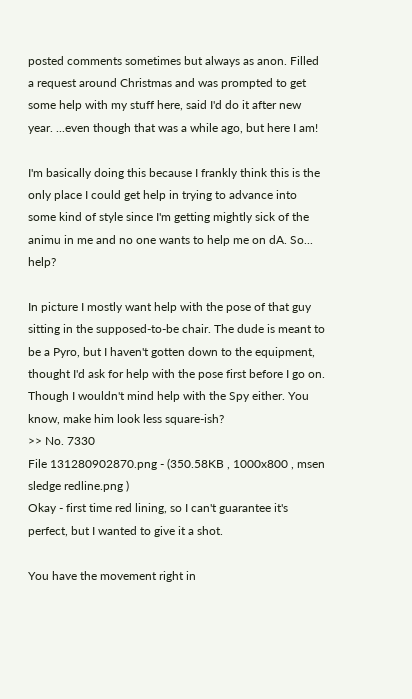posted comments sometimes but always as anon. Filled a request around Christmas and was prompted to get some help with my stuff here, said I'd do it after new year. ...even though that was a while ago, but here I am!

I'm basically doing this because I frankly think this is the only place I could get help in trying to advance into some kind of style since I'm getting mightly sick of the animu in me and no one wants to help me on dA. So... help?

In picture I mostly want help with the pose of that guy sitting in the supposed-to-be chair. The dude is meant to be a Pyro, but I haven't gotten down to the equipment, thought I'd ask for help with the pose first before I go on. Though I wouldn't mind help with the Spy either. You know, make him look less square-ish?
>> No. 7330
File 131280902870.png - (350.58KB , 1000x800 , msen sledge redline.png )
Okay - first time red lining, so I can't guarantee it's perfect, but I wanted to give it a shot.

You have the movement right in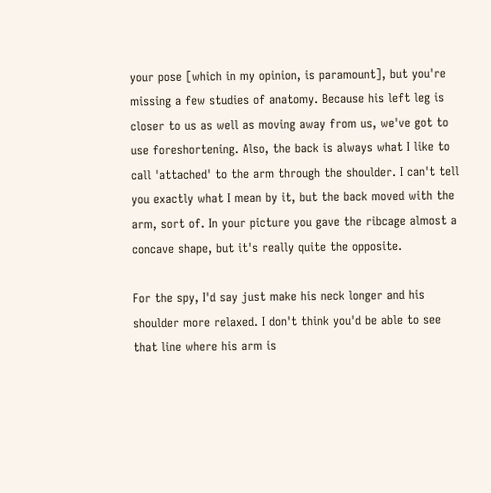your pose [which in my opinion, is paramount], but you're missing a few studies of anatomy. Because his left leg is closer to us as well as moving away from us, we've got to use foreshortening. Also, the back is always what I like to call 'attached' to the arm through the shoulder. I can't tell you exactly what I mean by it, but the back moved with the arm, sort of. In your picture you gave the ribcage almost a concave shape, but it's really quite the opposite.

For the spy, I'd say just make his neck longer and his shoulder more relaxed. I don't think you'd be able to see that line where his arm is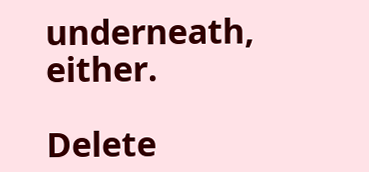underneath, either.

Delete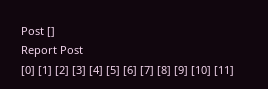Post []
Report Post
[0] [1] [2] [3] [4] [5] [6] [7] [8] [9] [10] [11]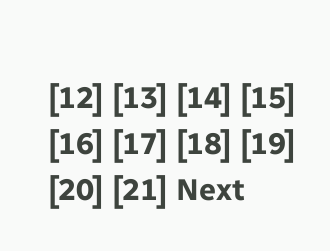[12] [13] [14] [15] [16] [17] [18] [19] [20] [21] Next